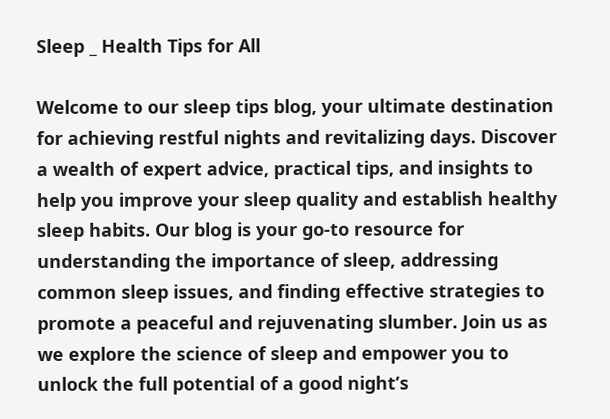Sleep _ Health Tips for All

Welcome to our sleep tips blog, your ultimate destination for achieving restful nights and revitalizing days. Discover a wealth of expert advice, practical tips, and insights to help you improve your sleep quality and establish healthy sleep habits. Our blog is your go-to resource for understanding the importance of sleep, addressing common sleep issues, and finding effective strategies to promote a peaceful and rejuvenating slumber. Join us as we explore the science of sleep and empower you to unlock the full potential of a good night’s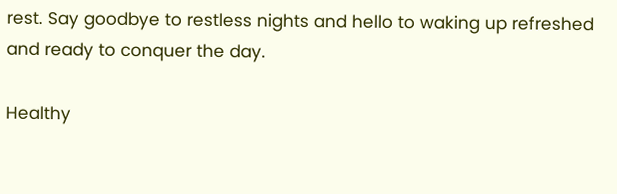rest. Say goodbye to restless nights and hello to waking up refreshed and ready to conquer the day.

Healthy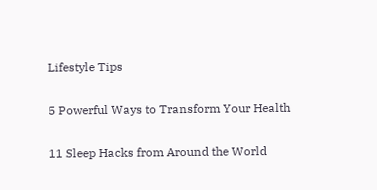Lifestyle Tips

5 Powerful Ways to Transform Your Health

11 Sleep Hacks from Around the World